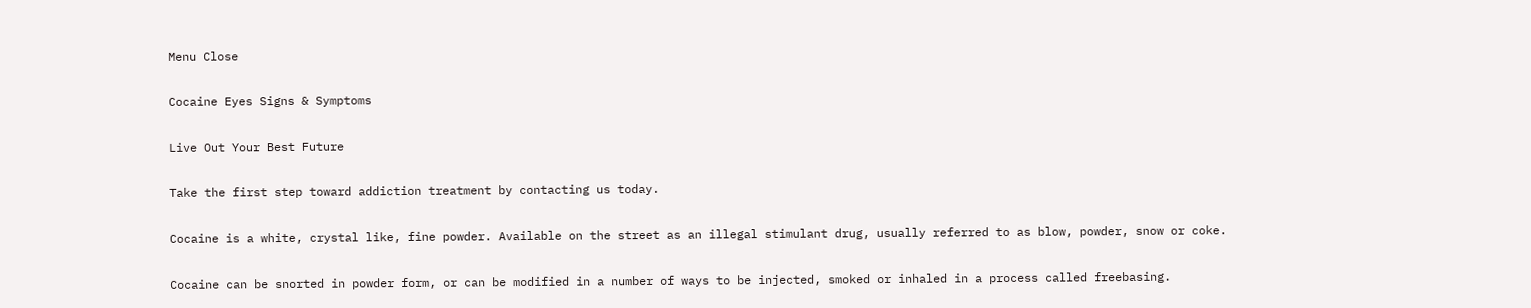Menu Close

Cocaine Eyes Signs & Symptoms

Live Out Your Best Future

Take the first step toward addiction treatment by contacting us today.

Cocaine is a white, crystal like, fine powder. Available on the street as an illegal stimulant drug, usually referred to as blow, powder, snow or coke.

Cocaine can be snorted in powder form, or can be modified in a number of ways to be injected, smoked or inhaled in a process called freebasing.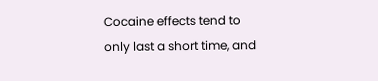Cocaine effects tend to only last a short time, and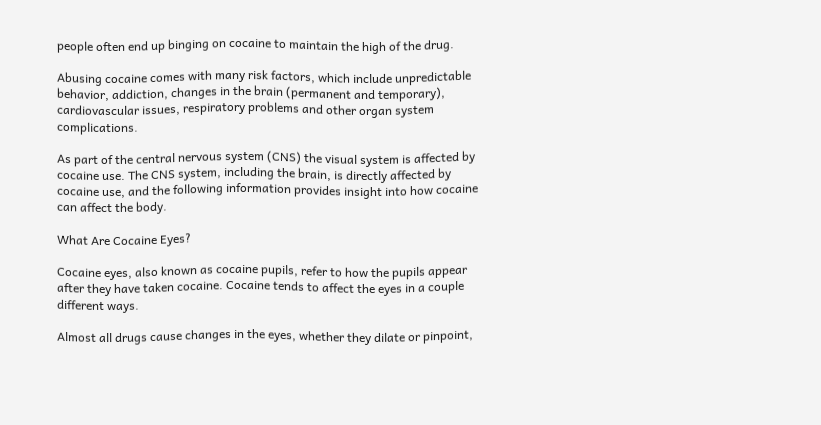people often end up binging on cocaine to maintain the high of the drug.

Abusing cocaine comes with many risk factors, which include unpredictable behavior, addiction, changes in the brain (permanent and temporary), cardiovascular issues, respiratory problems and other organ system complications.

As part of the central nervous system (CNS) the visual system is affected by cocaine use. The CNS system, including the brain, is directly affected by cocaine use, and the following information provides insight into how cocaine can affect the body.

What Are Cocaine Eyes?

Cocaine eyes, also known as cocaine pupils, refer to how the pupils appear after they have taken cocaine. Cocaine tends to affect the eyes in a couple different ways.

Almost all drugs cause changes in the eyes, whether they dilate or pinpoint,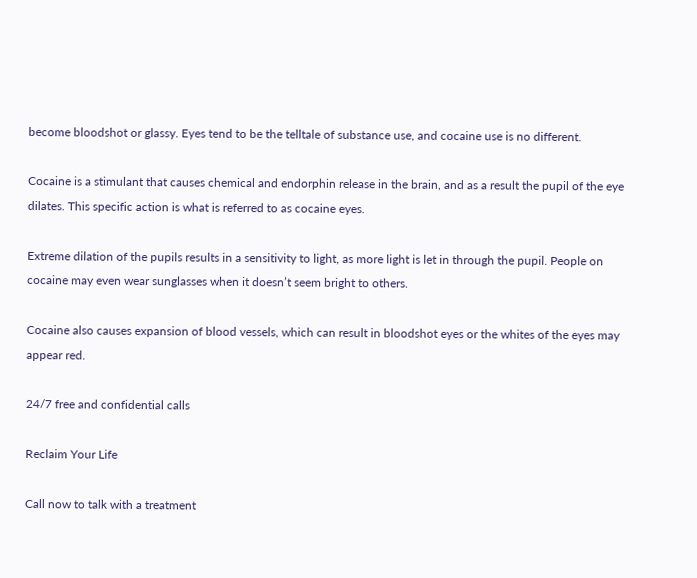become bloodshot or glassy. Eyes tend to be the telltale of substance use, and cocaine use is no different.

Cocaine is a stimulant that causes chemical and endorphin release in the brain, and as a result the pupil of the eye dilates. This specific action is what is referred to as cocaine eyes.

Extreme dilation of the pupils results in a sensitivity to light, as more light is let in through the pupil. People on cocaine may even wear sunglasses when it doesn’t seem bright to others.

Cocaine also causes expansion of blood vessels, which can result in bloodshot eyes or the whites of the eyes may appear red.

24/7 free and confidential calls

Reclaim Your Life

Call now to talk with a treatment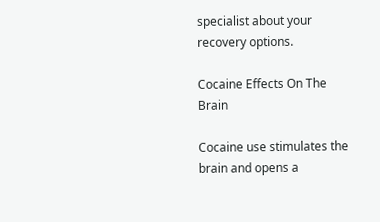specialist about your recovery options.

Cocaine Effects On The Brain

Cocaine use stimulates the brain and opens a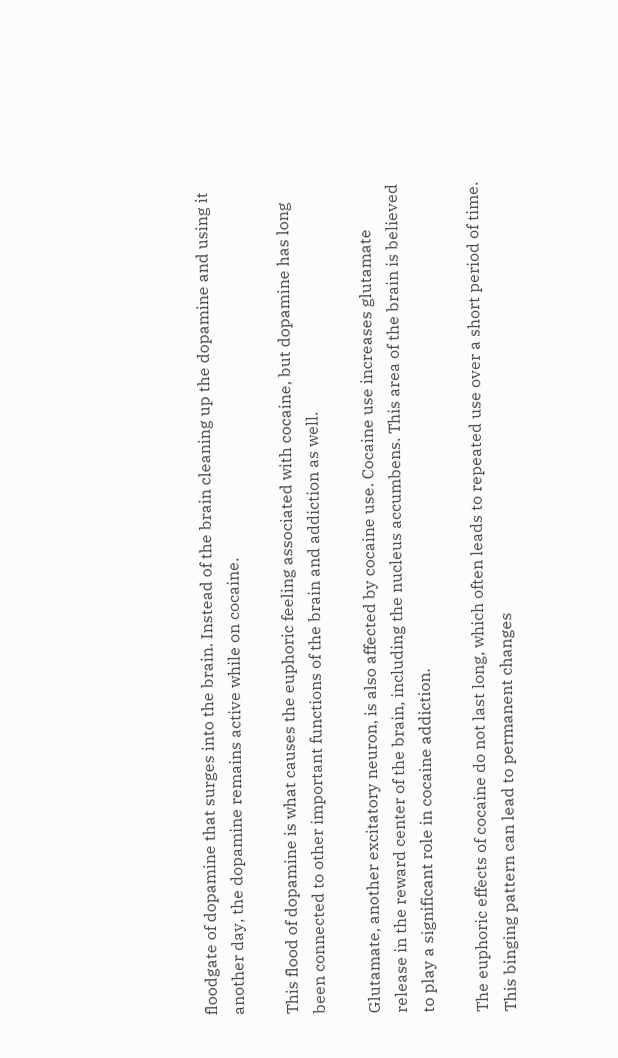floodgate of dopamine that surges into the brain. Instead of the brain cleaning up the dopamine and using it another day, the dopamine remains active while on cocaine.

This flood of dopamine is what causes the euphoric feeling associated with cocaine, but dopamine has long been connected to other important functions of the brain and addiction as well.

Glutamate, another excitatory neuron, is also affected by cocaine use. Cocaine use increases glutamate release in the reward center of the brain, including the nucleus accumbens. This area of the brain is believed to play a significant role in cocaine addiction.

The euphoric effects of cocaine do not last long, which often leads to repeated use over a short period of time. This binging pattern can lead to permanent changes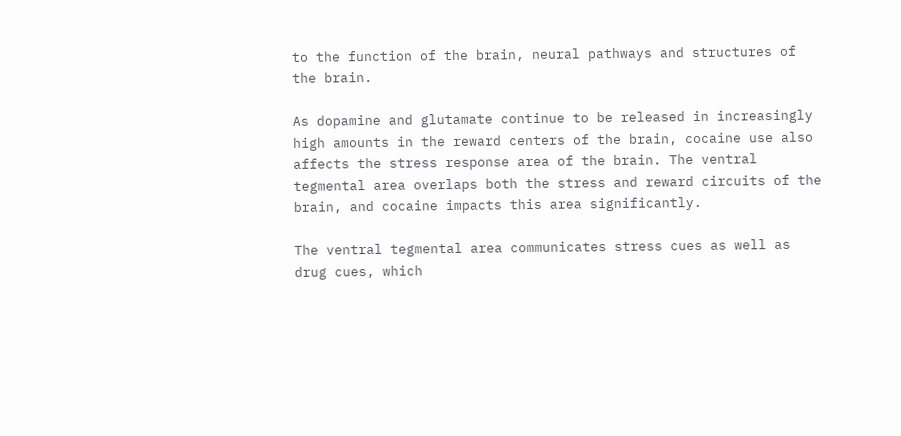to the function of the brain, neural pathways and structures of the brain.

As dopamine and glutamate continue to be released in increasingly high amounts in the reward centers of the brain, cocaine use also affects the stress response area of the brain. The ventral tegmental area overlaps both the stress and reward circuits of the brain, and cocaine impacts this area significantly.

The ventral tegmental area communicates stress cues as well as drug cues, which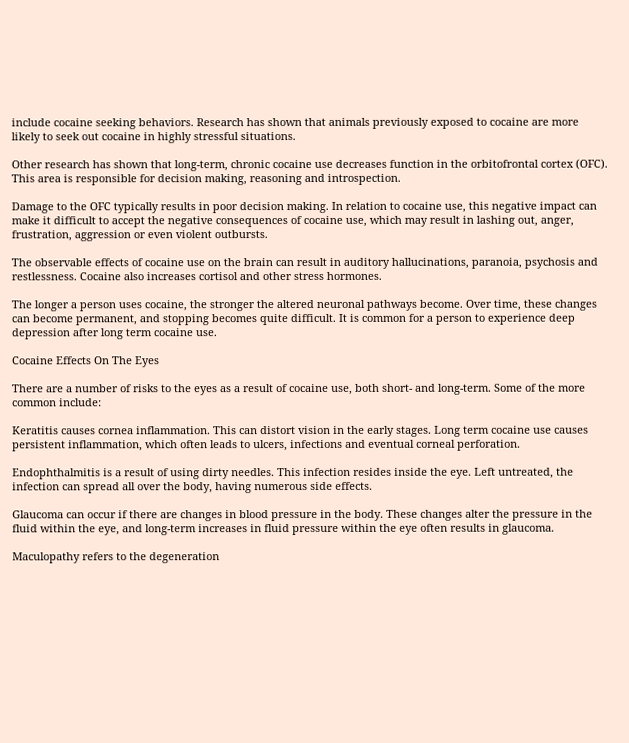include cocaine seeking behaviors. Research has shown that animals previously exposed to cocaine are more likely to seek out cocaine in highly stressful situations.

Other research has shown that long-term, chronic cocaine use decreases function in the orbitofrontal cortex (OFC). This area is responsible for decision making, reasoning and introspection.

Damage to the OFC typically results in poor decision making. In relation to cocaine use, this negative impact can make it difficult to accept the negative consequences of cocaine use, which may result in lashing out, anger, frustration, aggression or even violent outbursts.

The observable effects of cocaine use on the brain can result in auditory hallucinations, paranoia, psychosis and restlessness. Cocaine also increases cortisol and other stress hormones.

The longer a person uses cocaine, the stronger the altered neuronal pathways become. Over time, these changes can become permanent, and stopping becomes quite difficult. It is common for a person to experience deep depression after long term cocaine use.

Cocaine Effects On The Eyes

There are a number of risks to the eyes as a result of cocaine use, both short- and long-term. Some of the more common include:

Keratitis causes cornea inflammation. This can distort vision in the early stages. Long term cocaine use causes persistent inflammation, which often leads to ulcers, infections and eventual corneal perforation.

Endophthalmitis is a result of using dirty needles. This infection resides inside the eye. Left untreated, the infection can spread all over the body, having numerous side effects.

Glaucoma can occur if there are changes in blood pressure in the body. These changes alter the pressure in the fluid within the eye, and long-term increases in fluid pressure within the eye often results in glaucoma.

Maculopathy refers to the degeneration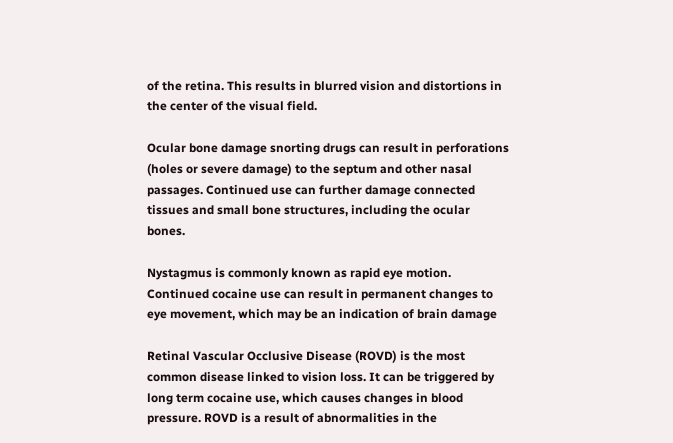of the retina. This results in blurred vision and distortions in the center of the visual field.

Ocular bone damage snorting drugs can result in perforations (holes or severe damage) to the septum and other nasal passages. Continued use can further damage connected tissues and small bone structures, including the ocular bones.

Nystagmus is commonly known as rapid eye motion. Continued cocaine use can result in permanent changes to eye movement, which may be an indication of brain damage

Retinal Vascular Occlusive Disease (ROVD) is the most common disease linked to vision loss. It can be triggered by long term cocaine use, which causes changes in blood pressure. ROVD is a result of abnormalities in the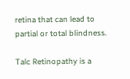retina that can lead to partial or total blindness.

Talc Retinopathy is a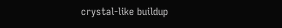crystal-like buildup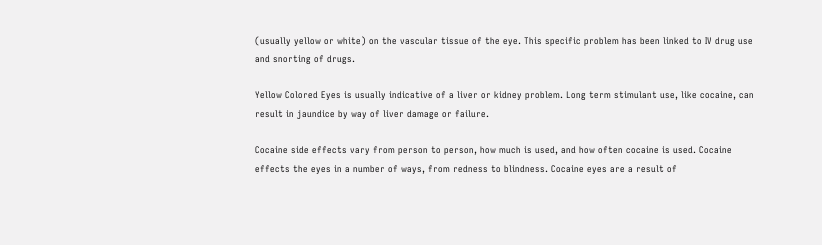(usually yellow or white) on the vascular tissue of the eye. This specific problem has been linked to IV drug use and snorting of drugs.

Yellow Colored Eyes is usually indicative of a liver or kidney problem. Long term stimulant use, like cocaine, can result in jaundice by way of liver damage or failure.

Cocaine side effects vary from person to person, how much is used, and how often cocaine is used. Cocaine effects the eyes in a number of ways, from redness to blindness. Cocaine eyes are a result of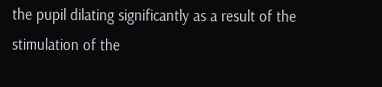the pupil dilating significantly as a result of the stimulation of the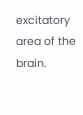excitatory area of the brain.